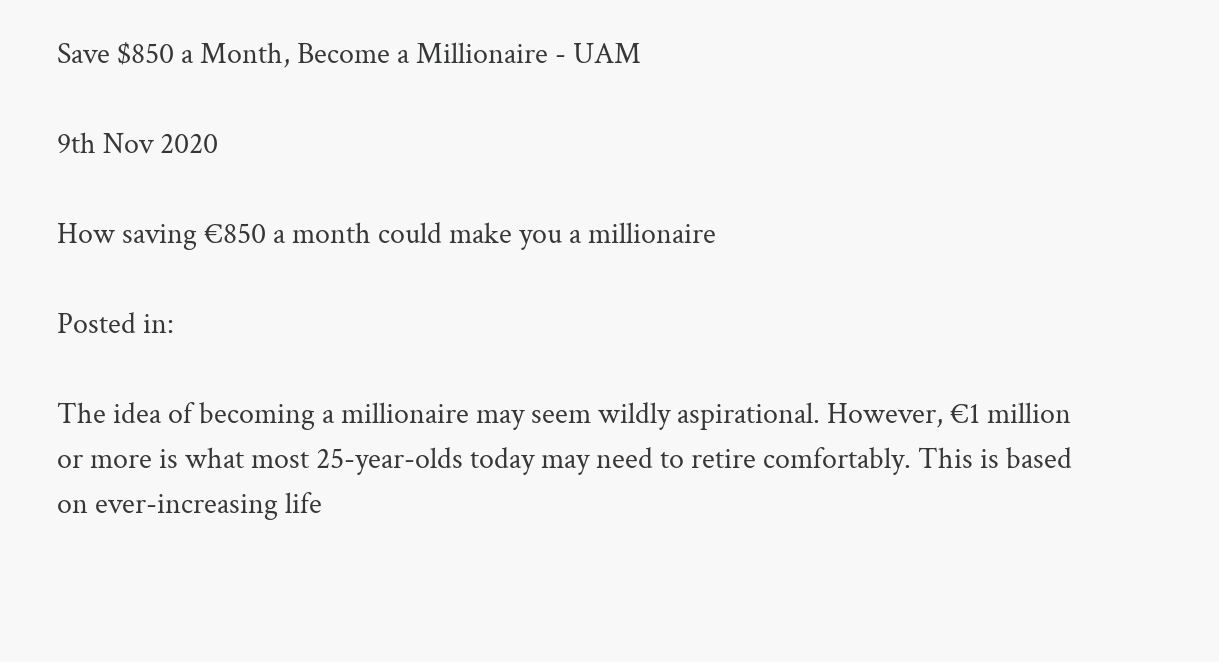Save $850 a Month, Become a Millionaire - UAM

9th Nov 2020

How saving €850 a month could make you a millionaire

Posted in:

The idea of becoming a millionaire may seem wildly aspirational. However, €1 million or more is what most 25-year-olds today may need to retire comfortably. This is based on ever-increasing life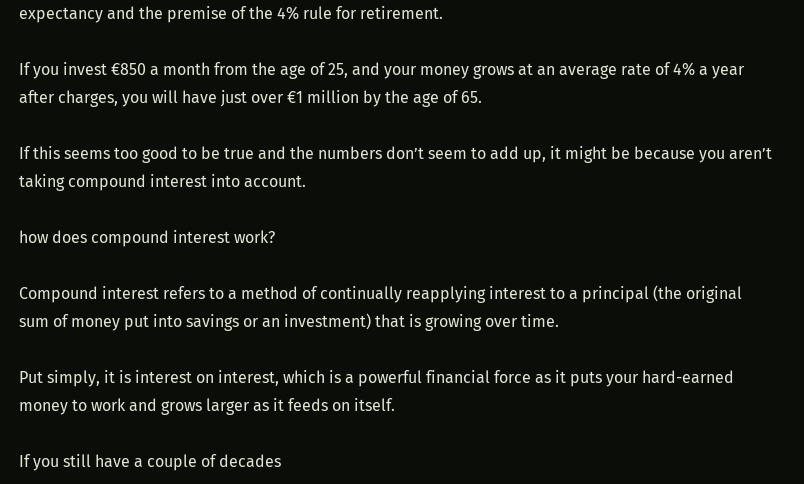expectancy and the premise of the 4% rule for retirement.

If you invest €850 a month from the age of 25, and your money grows at an average rate of 4% a year after charges, you will have just over €1 million by the age of 65.

If this seems too good to be true and the numbers don’t seem to add up, it might be because you aren’t taking compound interest into account.

how does compound interest work?

Compound interest refers to a method of continually reapplying interest to a principal (the original sum of money put into savings or an investment) that is growing over time.

Put simply, it is interest on interest, which is a powerful financial force as it puts your hard-earned money to work and grows larger as it feeds on itself.

If you still have a couple of decades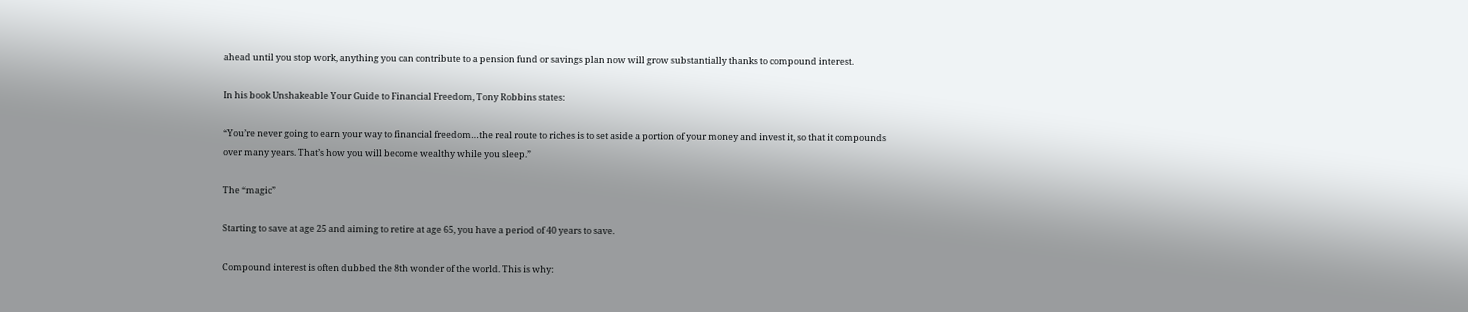ahead until you stop work, anything you can contribute to a pension fund or savings plan now will grow substantially thanks to compound interest.

In his book Unshakeable Your Guide to Financial Freedom, Tony Robbins states:

“You’re never going to earn your way to financial freedom…the real route to riches is to set aside a portion of your money and invest it, so that it compounds over many years. That’s how you will become wealthy while you sleep.”

The “magic”

Starting to save at age 25 and aiming to retire at age 65, you have a period of 40 years to save.

Compound interest is often dubbed the 8th wonder of the world. This is why: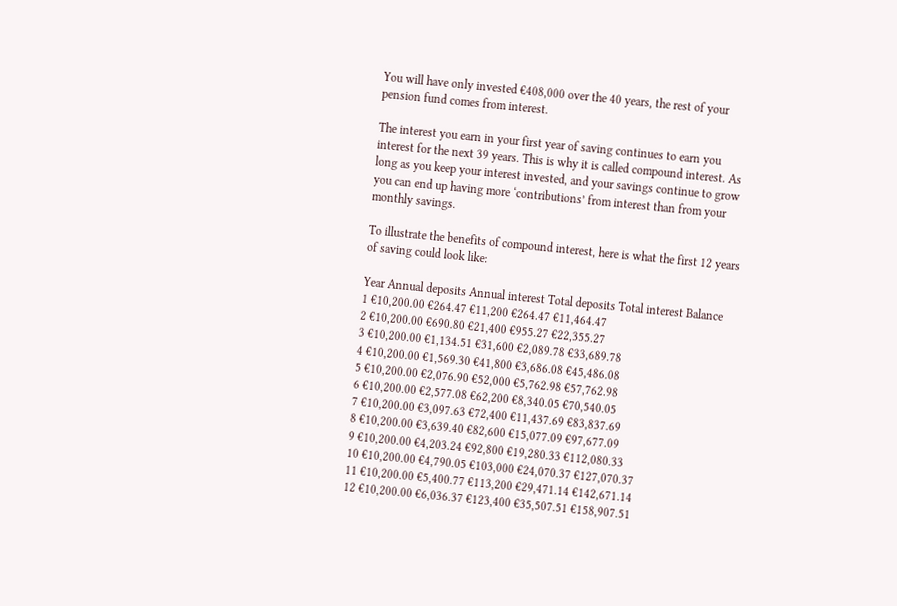You will have only invested €408,000 over the 40 years, the rest of your pension fund comes from interest.

The interest you earn in your first year of saving continues to earn you interest for the next 39 years. This is why it is called compound interest. As long as you keep your interest invested, and your savings continue to grow you can end up having more ‘contributions’ from interest than from your monthly savings.

To illustrate the benefits of compound interest, here is what the first 12 years of saving could look like:

Year Annual deposits Annual interest Total deposits Total interest Balance
1 €10,200.00 €264.47 €11,200 €264.47 €11,464.47
2 €10,200.00 €690.80 €21,400 €955.27 €22,355.27
3 €10,200.00 €1,134.51 €31,600 €2,089.78 €33,689.78
4 €10,200.00 €1,569.30 €41,800 €3,686.08 €45,486.08
5 €10,200.00 €2,076.90 €52,000 €5,762.98 €57,762.98
6 €10,200.00 €2,577.08 €62,200 €8,340.05 €70,540.05
7 €10,200.00 €3,097.63 €72,400 €11,437.69 €83,837.69
8 €10,200.00 €3,639.40 €82,600 €15,077.09 €97,677.09
9 €10,200.00 €4,203.24 €92,800 €19,280.33 €112,080.33
10 €10,200.00 €4,790.05 €103,000 €24,070.37 €127,070.37
11 €10,200.00 €5,400.77 €113,200 €29,471.14 €142,671.14
12 €10,200.00 €6,036.37 €123,400 €35,507.51 €158,907.51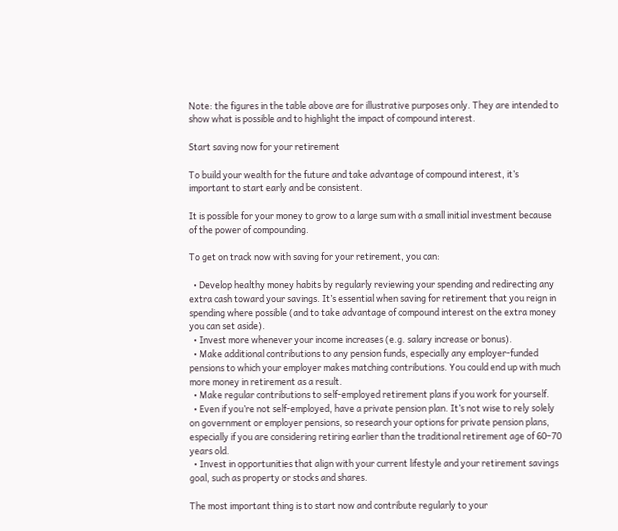Note: the figures in the table above are for illustrative purposes only. They are intended to show what is possible and to highlight the impact of compound interest.

Start saving now for your retirement

To build your wealth for the future and take advantage of compound interest, it’s important to start early and be consistent.

It is possible for your money to grow to a large sum with a small initial investment because of the power of compounding.

To get on track now with saving for your retirement, you can:

  • Develop healthy money habits by regularly reviewing your spending and redirecting any extra cash toward your savings. It’s essential when saving for retirement that you reign in spending where possible (and to take advantage of compound interest on the extra money you can set aside).
  • Invest more whenever your income increases (e.g. salary increase or bonus).
  • Make additional contributions to any pension funds, especially any employer-funded pensions to which your employer makes matching contributions. You could end up with much more money in retirement as a result.
  • Make regular contributions to self-employed retirement plans if you work for yourself.
  • Even if you’re not self-employed, have a private pension plan. It’s not wise to rely solely on government or employer pensions, so research your options for private pension plans, especially if you are considering retiring earlier than the traditional retirement age of 60–70 years old.
  • Invest in opportunities that align with your current lifestyle and your retirement savings goal, such as property or stocks and shares.

The most important thing is to start now and contribute regularly to your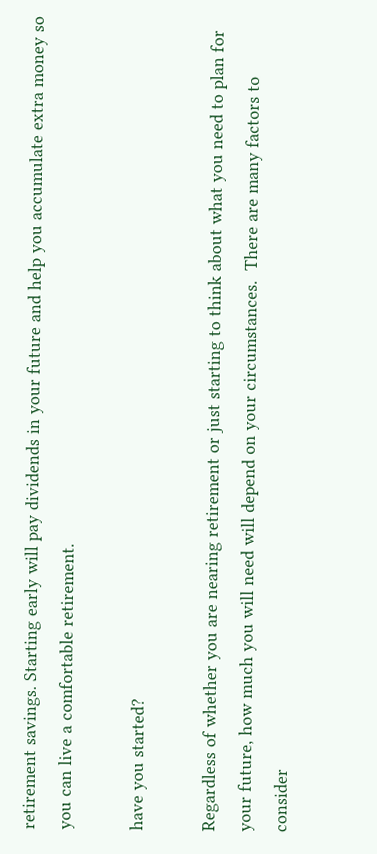retirement savings. Starting early will pay dividends in your future and help you accumulate extra money so you can live a comfortable retirement.

have you started?

Regardless of whether you are nearing retirement or just starting to think about what you need to plan for your future, how much you will need will depend on your circumstances.  There are many factors to consider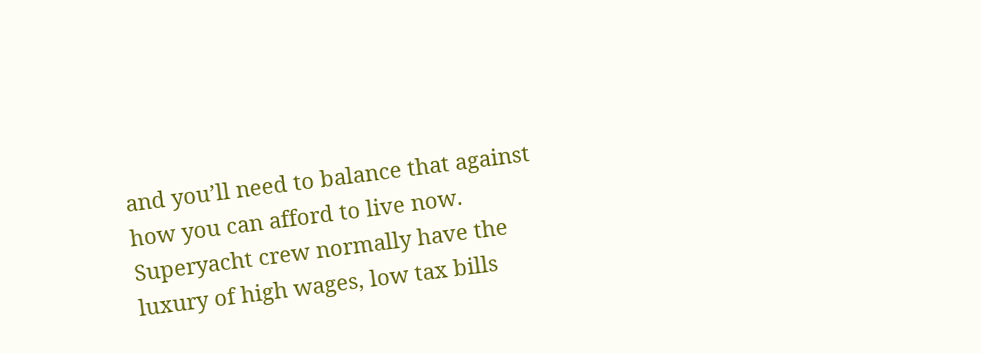and you’ll need to balance that against how you can afford to live now. Superyacht crew normally have the luxury of high wages, low tax bills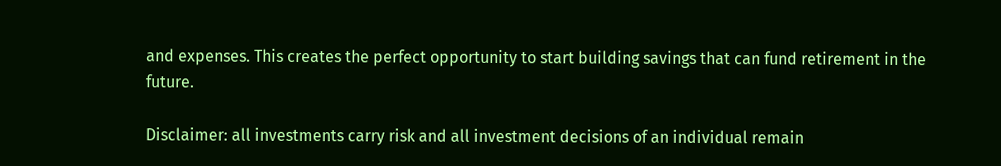and expenses. This creates the perfect opportunity to start building savings that can fund retirement in the future.

Disclaimer: all investments carry risk and all investment decisions of an individual remain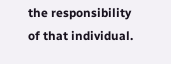the responsibility of that individual.